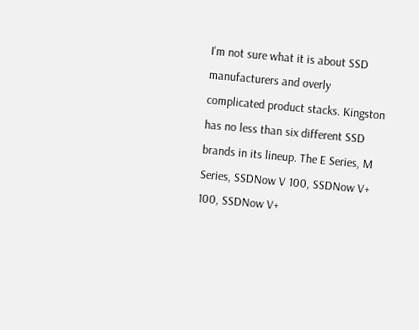I'm not sure what it is about SSD manufacturers and overly complicated product stacks. Kingston has no less than six different SSD brands in its lineup. The E Series, M Series, SSDNow V 100, SSDNow V+ 100, SSDNow V+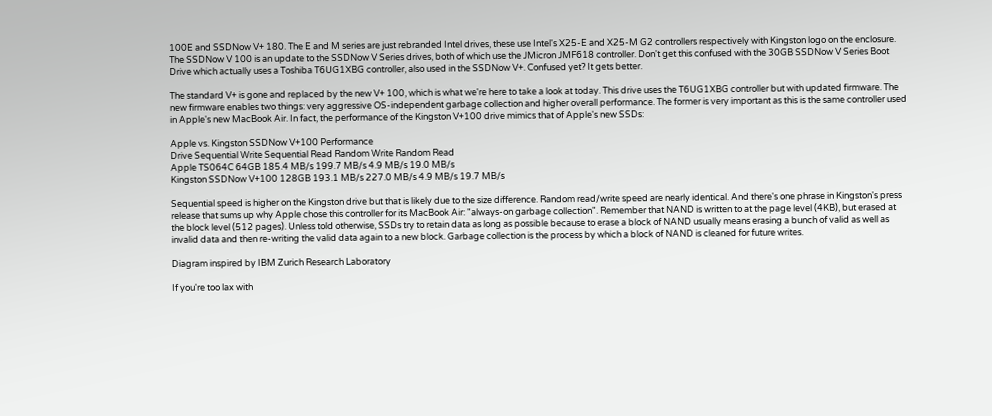100E and SSDNow V+ 180. The E and M series are just rebranded Intel drives, these use Intel's X25-E and X25-M G2 controllers respectively with Kingston logo on the enclosure. The SSDNow V 100 is an update to the SSDNow V Series drives, both of which use the JMicron JMF618 controller. Don't get this confused with the 30GB SSDNow V Series Boot Drive which actually uses a Toshiba T6UG1XBG controller, also used in the SSDNow V+. Confused yet? It gets better.

The standard V+ is gone and replaced by the new V+ 100, which is what we're here to take a look at today. This drive uses the T6UG1XBG controller but with updated firmware. The new firmware enables two things: very aggressive OS-independent garbage collection and higher overall performance. The former is very important as this is the same controller used in Apple's new MacBook Air. In fact, the performance of the Kingston V+100 drive mimics that of Apple's new SSDs:

Apple vs. Kingston SSDNow V+100 Performance
Drive Sequential Write Sequential Read Random Write Random Read
Apple TS064C 64GB 185.4 MB/s 199.7 MB/s 4.9 MB/s 19.0 MB/s
Kingston SSDNow V+100 128GB 193.1 MB/s 227.0 MB/s 4.9 MB/s 19.7 MB/s

Sequential speed is higher on the Kingston drive but that is likely due to the size difference. Random read/write speed are nearly identical. And there's one phrase in Kingston's press release that sums up why Apple chose this controller for its MacBook Air: "always-on garbage collection". Remember that NAND is written to at the page level (4KB), but erased at the block level (512 pages). Unless told otherwise, SSDs try to retain data as long as possible because to erase a block of NAND usually means erasing a bunch of valid as well as invalid data and then re-writing the valid data again to a new block. Garbage collection is the process by which a block of NAND is cleaned for future writes.

Diagram inspired by IBM Zurich Research Laboratory

If you're too lax with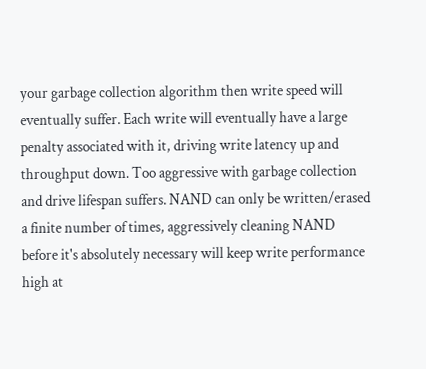your garbage collection algorithm then write speed will eventually suffer. Each write will eventually have a large penalty associated with it, driving write latency up and throughput down. Too aggressive with garbage collection and drive lifespan suffers. NAND can only be written/erased a finite number of times, aggressively cleaning NAND before it's absolutely necessary will keep write performance high at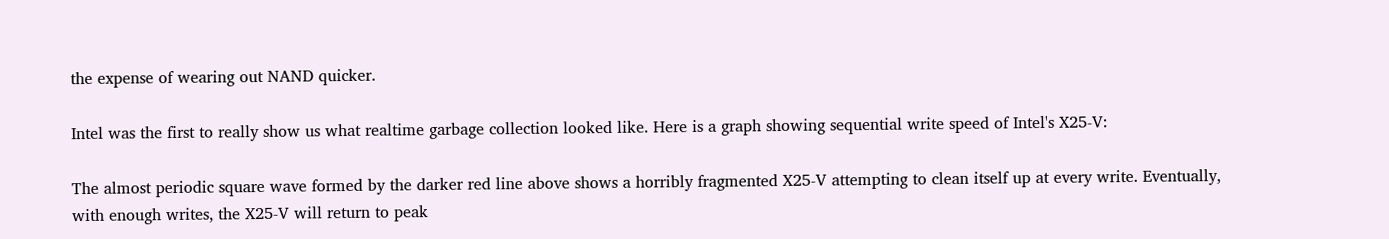the expense of wearing out NAND quicker.

Intel was the first to really show us what realtime garbage collection looked like. Here is a graph showing sequential write speed of Intel's X25-V:

The almost periodic square wave formed by the darker red line above shows a horribly fragmented X25-V attempting to clean itself up at every write. Eventually, with enough writes, the X25-V will return to peak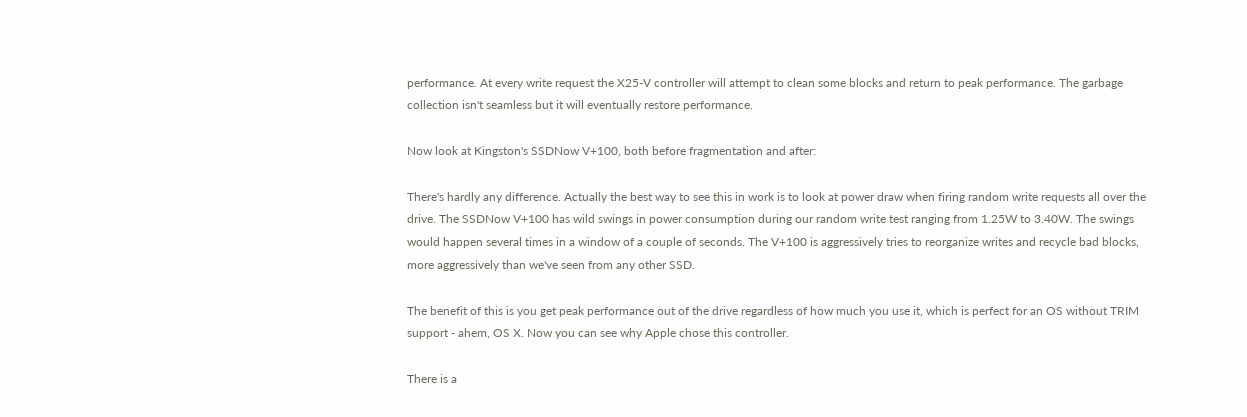performance. At every write request the X25-V controller will attempt to clean some blocks and return to peak performance. The garbage collection isn't seamless but it will eventually restore performance.

Now look at Kingston's SSDNow V+100, both before fragmentation and after:

There's hardly any difference. Actually the best way to see this in work is to look at power draw when firing random write requests all over the drive. The SSDNow V+100 has wild swings in power consumption during our random write test ranging from 1.25W to 3.40W. The swings would happen several times in a window of a couple of seconds. The V+100 is aggressively tries to reorganize writes and recycle bad blocks, more aggressively than we've seen from any other SSD.

The benefit of this is you get peak performance out of the drive regardless of how much you use it, which is perfect for an OS without TRIM support - ahem, OS X. Now you can see why Apple chose this controller.

There is a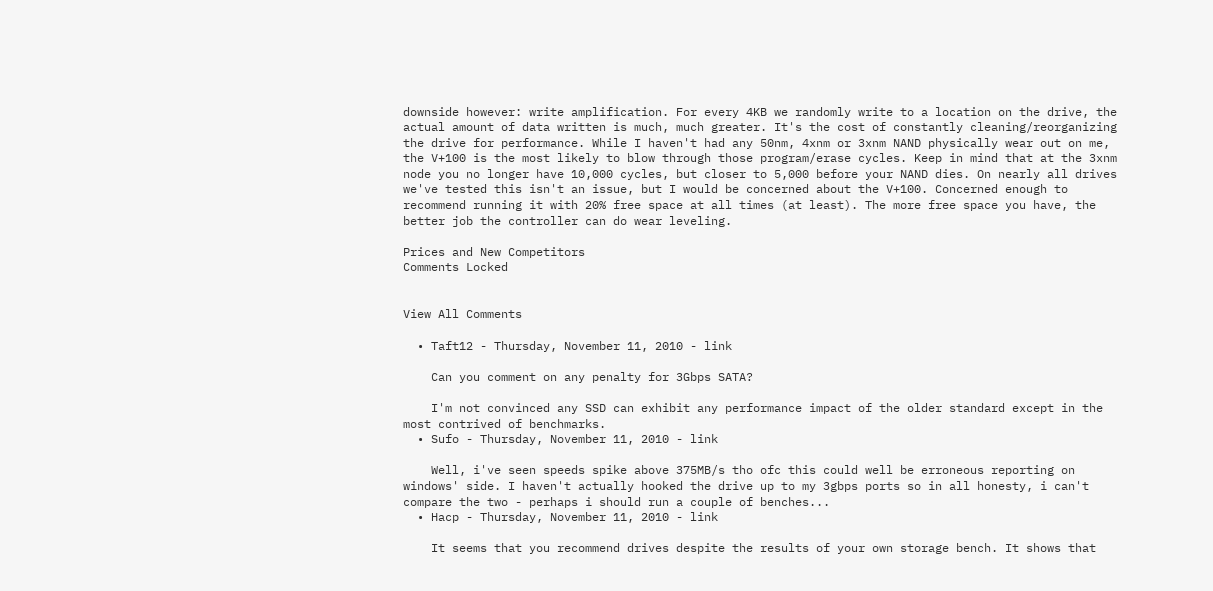downside however: write amplification. For every 4KB we randomly write to a location on the drive, the actual amount of data written is much, much greater. It's the cost of constantly cleaning/reorganizing the drive for performance. While I haven't had any 50nm, 4xnm or 3xnm NAND physically wear out on me, the V+100 is the most likely to blow through those program/erase cycles. Keep in mind that at the 3xnm node you no longer have 10,000 cycles, but closer to 5,000 before your NAND dies. On nearly all drives we've tested this isn't an issue, but I would be concerned about the V+100. Concerned enough to recommend running it with 20% free space at all times (at least). The more free space you have, the better job the controller can do wear leveling.

Prices and New Competitors
Comments Locked


View All Comments

  • Taft12 - Thursday, November 11, 2010 - link

    Can you comment on any penalty for 3Gbps SATA?

    I'm not convinced any SSD can exhibit any performance impact of the older standard except in the most contrived of benchmarks.
  • Sufo - Thursday, November 11, 2010 - link

    Well, i've seen speeds spike above 375MB/s tho ofc this could well be erroneous reporting on windows' side. I haven't actually hooked the drive up to my 3gbps ports so in all honesty, i can't compare the two - perhaps i should run a couple of benches...
  • Hacp - Thursday, November 11, 2010 - link

    It seems that you recommend drives despite the results of your own storage bench. It shows that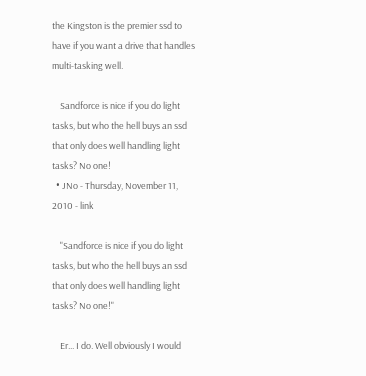the Kingston is the premier ssd to have if you want a drive that handles multi-tasking well.

    Sandforce is nice if you do light tasks, but who the hell buys an ssd that only does well handling light tasks? No one!
  • JNo - Thursday, November 11, 2010 - link

    "Sandforce is nice if you do light tasks, but who the hell buys an ssd that only does well handling light tasks? No one!"

    Er... I do. Well obviously I would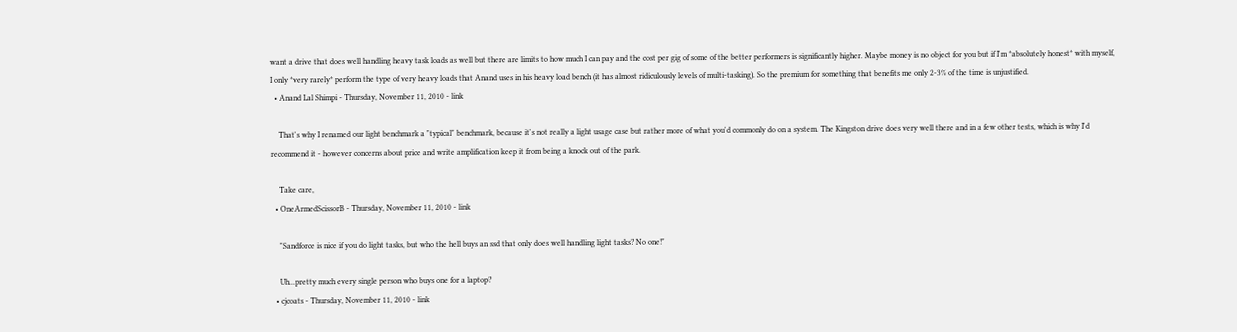want a drive that does well handling heavy task loads as well but there are limits to how much I can pay and the cost per gig of some of the better performers is significantly higher. Maybe money is no object for you but if I'm *absolutely honest* with myself, I only *very rarely* perform the type of very heavy loads that Anand uses in his heavy load bench (it has almost ridiculously levels of multi-tasking). So the premium for something that benefits me only 2-3% of the time is unjustified.
  • Anand Lal Shimpi - Thursday, November 11, 2010 - link

    That's why I renamed our light benchmark a "typical" benchmark, because it's not really a light usage case but rather more of what you'd commonly do on a system. The Kingston drive does very well there and in a few other tests, which is why I'd recommend it - however concerns about price and write amplification keep it from being a knock out of the park.

    Take care,
  • OneArmedScissorB - Thursday, November 11, 2010 - link

    "Sandforce is nice if you do light tasks, but who the hell buys an ssd that only does well handling light tasks? No one!"

    Uh...pretty much every single person who buys one for a laptop?
  • cjcoats - Thursday, November 11, 2010 - link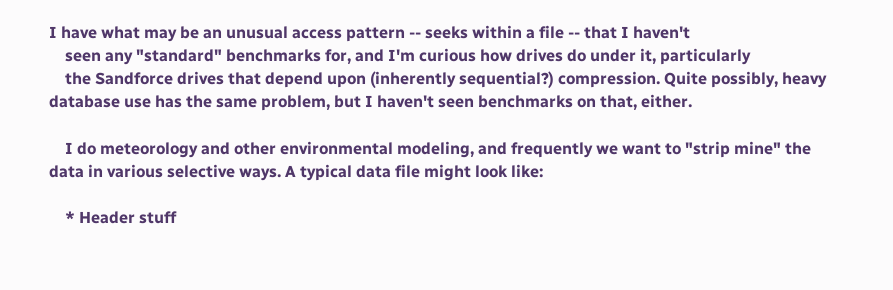I have what may be an unusual access pattern -- seeks within a file -- that I haven't
    seen any "standard" benchmarks for, and I'm curious how drives do under it, particularly
    the Sandforce drives that depend upon (inherently sequential?) compression. Quite possibly, heavy database use has the same problem, but I haven't seen benchmarks on that, either.

    I do meteorology and other environmental modeling, and frequently we want to "strip mine" the data in various selective ways. A typical data file might look like:

    * Header stuff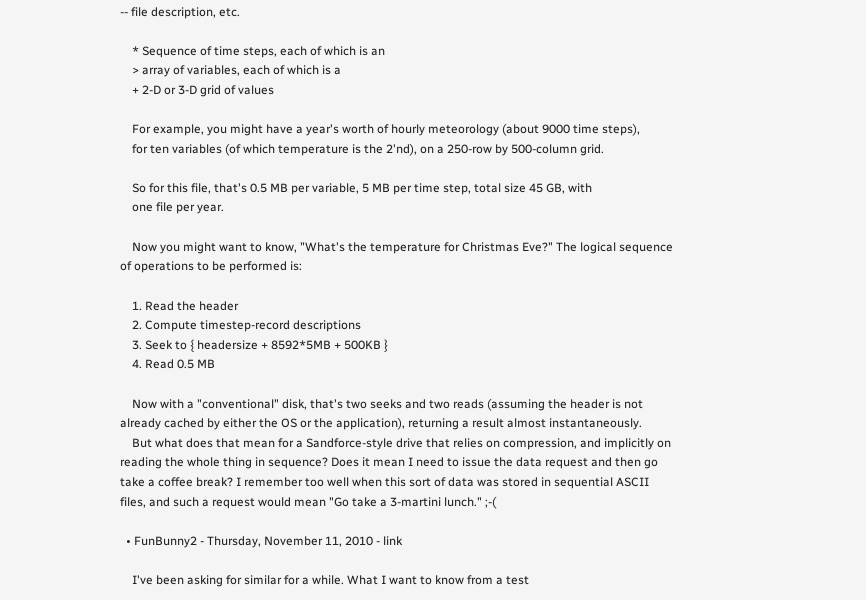-- file description, etc.

    * Sequence of time steps, each of which is an
    > array of variables, each of which is a
    + 2-D or 3-D grid of values

    For example, you might have a year's worth of hourly meteorology (about 9000 time steps),
    for ten variables (of which temperature is the 2'nd), on a 250-row by 500-column grid.

    So for this file, that's 0.5 MB per variable, 5 MB per time step, total size 45 GB, with
    one file per year.

    Now you might want to know, "What's the temperature for Christmas Eve?" The logical sequence of operations to be performed is:

    1. Read the header
    2. Compute timestep-record descriptions
    3. Seek to { headersize + 8592*5MB + 500KB }
    4. Read 0.5 MB

    Now with a "conventional" disk, that's two seeks and two reads (assuming the header is not already cached by either the OS or the application), returning a result almost instantaneously.
    But what does that mean for a Sandforce-style drive that relies on compression, and implicitly on reading the whole thing in sequence? Does it mean I need to issue the data request and then go take a coffee break? I remember too well when this sort of data was stored in sequential ASCII files, and such a request would mean "Go take a 3-martini lunch." ;-(

  • FunBunny2 - Thursday, November 11, 2010 - link

    I've been asking for similar for a while. What I want to know from a test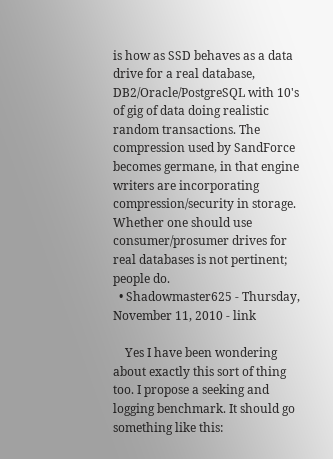is how as SSD behaves as a data drive for a real database, DB2/Oracle/PostgreSQL with 10's of gig of data doing realistic random transactions. The compression used by SandForce becomes germane, in that engine writers are incorporating compression/security in storage. Whether one should use consumer/prosumer drives for real databases is not pertinent; people do.
  • Shadowmaster625 - Thursday, November 11, 2010 - link

    Yes I have been wondering about exactly this sort of thing too. I propose a seeking and logging benchmark. It should go something like this: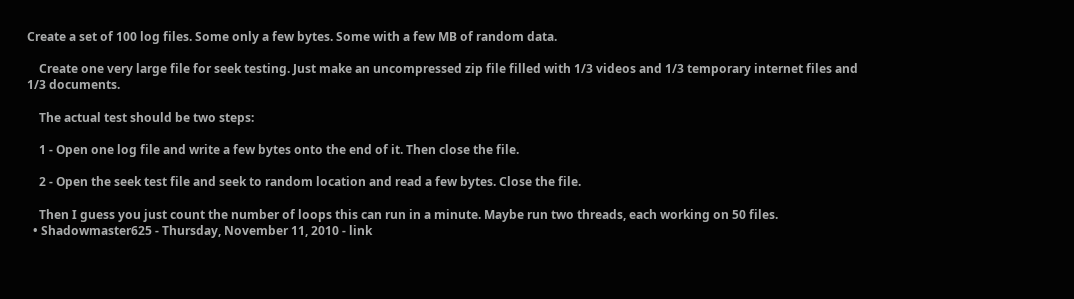Create a set of 100 log files. Some only a few bytes. Some with a few MB of random data.

    Create one very large file for seek testing. Just make an uncompressed zip file filled with 1/3 videos and 1/3 temporary internet files and 1/3 documents.

    The actual test should be two steps:

    1 - Open one log file and write a few bytes onto the end of it. Then close the file.

    2 - Open the seek test file and seek to random location and read a few bytes. Close the file.

    Then I guess you just count the number of loops this can run in a minute. Maybe run two threads, each working on 50 files.
  • Shadowmaster625 - Thursday, November 11, 2010 - link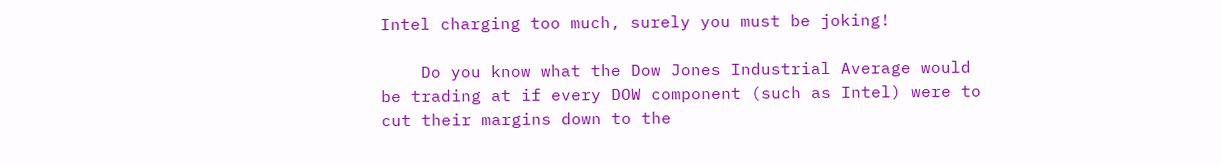Intel charging too much, surely you must be joking!

    Do you know what the Dow Jones Industrial Average would be trading at if every DOW component (such as Intel) were to cut their margins down to the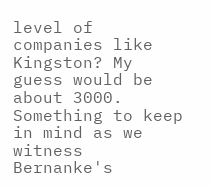level of companies like Kingston? My guess would be about 3000. Something to keep in mind as we witness Bernanke's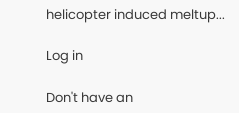helicopter induced meltup...

Log in

Don't have an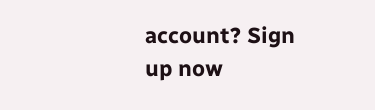account? Sign up now